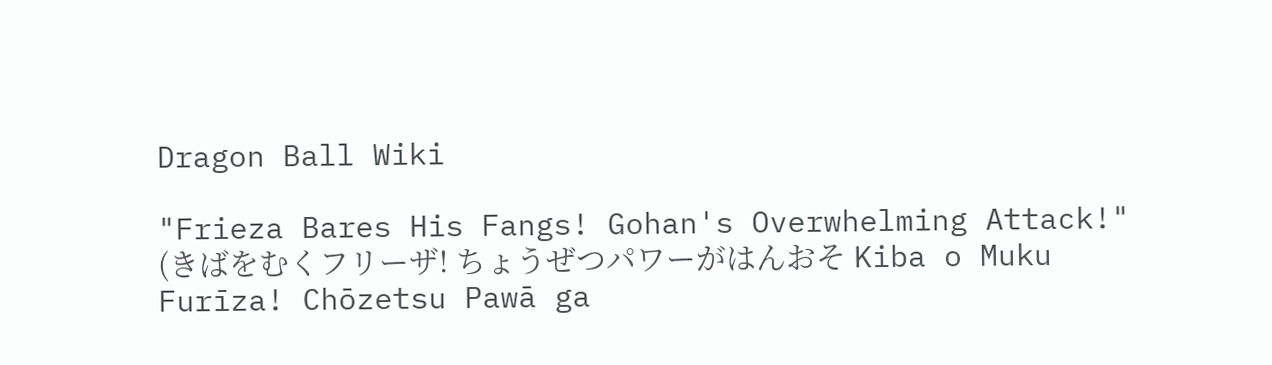Dragon Ball Wiki

"Frieza Bares His Fangs! Gohan's Overwhelming Attack!" (きばをむくフリーザ! ちょうぜつパワーがはんおそ Kiba o Muku Furīza! Chōzetsu Pawā ga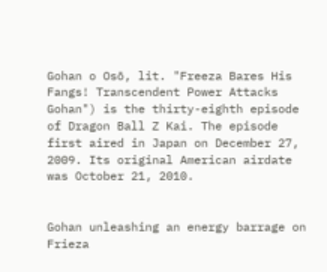Gohan o Osō, lit. "Freeza Bares His Fangs! Transcendent Power Attacks Gohan") is the thirty-eighth episode of Dragon Ball Z Kai. The episode first aired in Japan on December 27, 2009. Its original American airdate was October 21, 2010.


Gohan unleashing an energy barrage on Frieza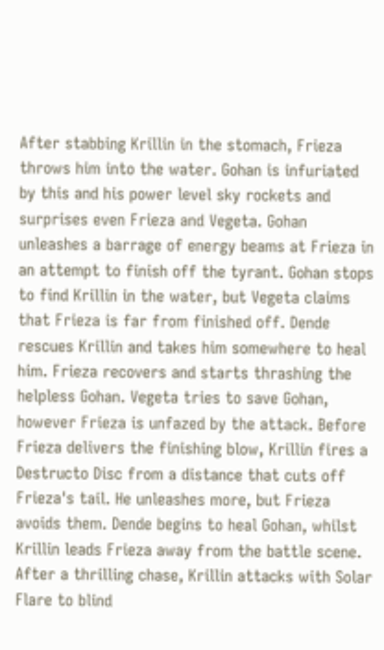After stabbing Krillin in the stomach, Frieza throws him into the water. Gohan is infuriated by this and his power level sky rockets and surprises even Frieza and Vegeta. Gohan unleashes a barrage of energy beams at Frieza in an attempt to finish off the tyrant. Gohan stops to find Krillin in the water, but Vegeta claims that Frieza is far from finished off. Dende rescues Krillin and takes him somewhere to heal him. Frieza recovers and starts thrashing the helpless Gohan. Vegeta tries to save Gohan, however Frieza is unfazed by the attack. Before Frieza delivers the finishing blow, Krillin fires a Destructo Disc from a distance that cuts off Frieza's tail. He unleashes more, but Frieza avoids them. Dende begins to heal Gohan, whilst Krillin leads Frieza away from the battle scene. After a thrilling chase, Krillin attacks with Solar Flare to blind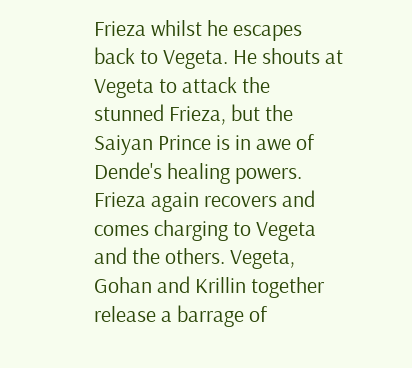Frieza whilst he escapes back to Vegeta. He shouts at Vegeta to attack the stunned Frieza, but the Saiyan Prince is in awe of Dende's healing powers. Frieza again recovers and comes charging to Vegeta and the others. Vegeta, Gohan and Krillin together release a barrage of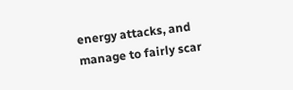energy attacks, and manage to fairly scar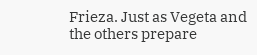Frieza. Just as Vegeta and the others prepare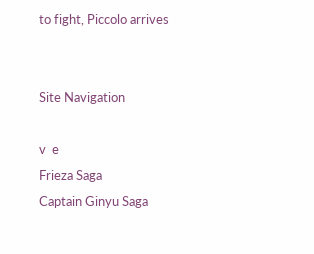to fight, Piccolo arrives


Site Navigation

v  e
Frieza Saga
Captain Ginyu Saga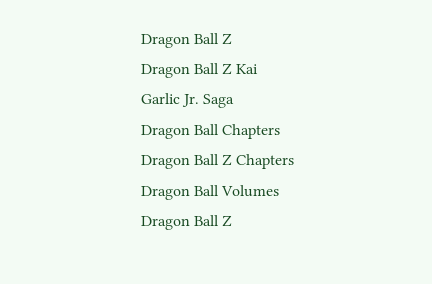Dragon Ball Z
Dragon Ball Z Kai
Garlic Jr. Saga
Dragon Ball Chapters
Dragon Ball Z Chapters
Dragon Ball Volumes
Dragon Ball Z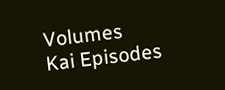Volumes
Kai Episodes